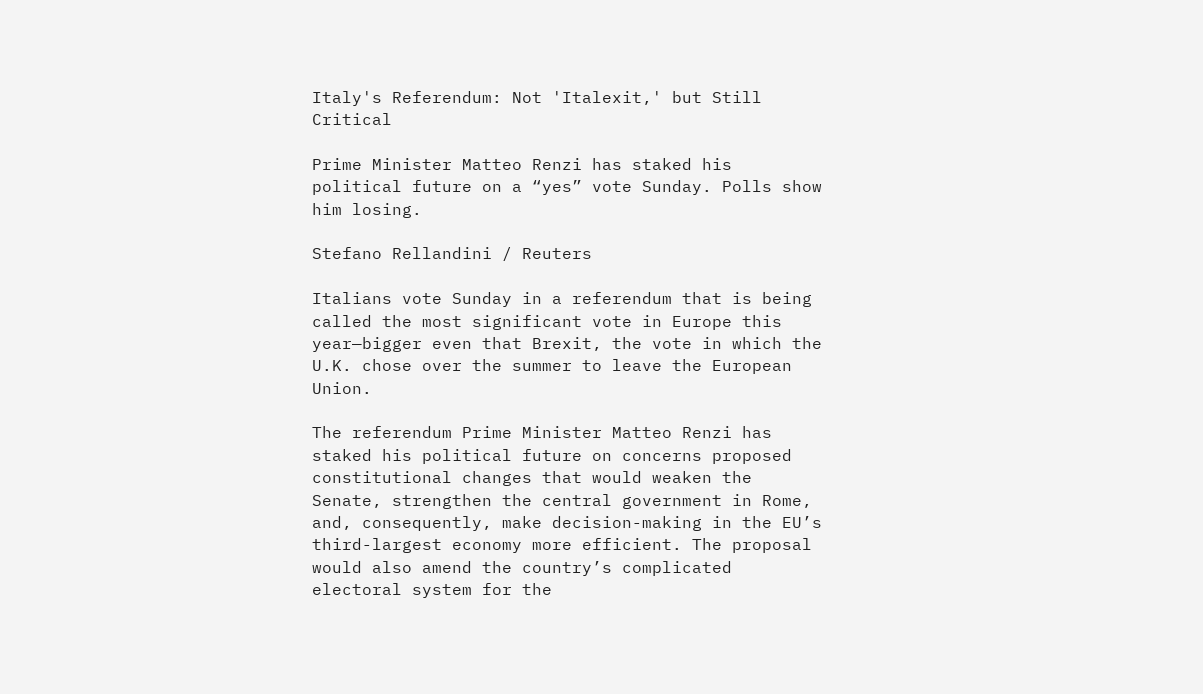Italy's Referendum: Not 'Italexit,' but Still Critical

Prime Minister Matteo Renzi has staked his political future on a “yes” vote Sunday. Polls show him losing.

Stefano Rellandini / Reuters

Italians vote Sunday in a referendum that is being called the most significant vote in Europe this year—bigger even that Brexit, the vote in which the U.K. chose over the summer to leave the European Union.

The referendum Prime Minister Matteo Renzi has staked his political future on concerns proposed constitutional changes that would weaken the Senate, strengthen the central government in Rome, and, consequently, make decision-making in the EU’s third-largest economy more efficient. The proposal would also amend the country’s complicated electoral system for the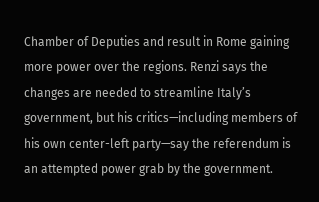Chamber of Deputies and result in Rome gaining more power over the regions. Renzi says the changes are needed to streamline Italy’s government, but his critics—including members of his own center-left party—say the referendum is an attempted power grab by the government.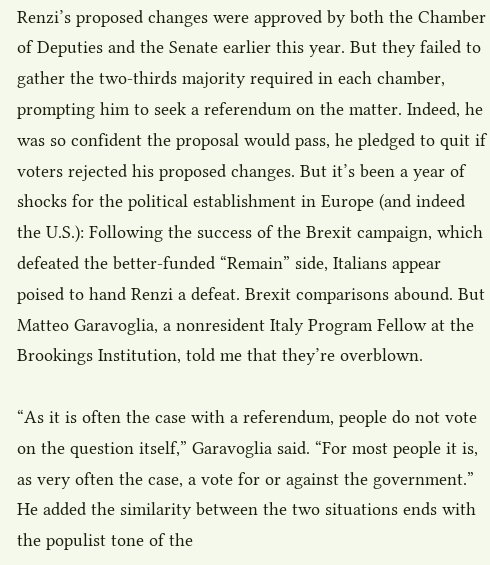Renzi’s proposed changes were approved by both the Chamber of Deputies and the Senate earlier this year. But they failed to gather the two-thirds majority required in each chamber, prompting him to seek a referendum on the matter. Indeed, he was so confident the proposal would pass, he pledged to quit if voters rejected his proposed changes. But it’s been a year of shocks for the political establishment in Europe (and indeed the U.S.): Following the success of the Brexit campaign, which defeated the better-funded “Remain” side, Italians appear poised to hand Renzi a defeat. Brexit comparisons abound. But Matteo Garavoglia, a nonresident Italy Program Fellow at the Brookings Institution, told me that they’re overblown.

“As it is often the case with a referendum, people do not vote on the question itself,” Garavoglia said. “For most people it is, as very often the case, a vote for or against the government.” He added the similarity between the two situations ends with the populist tone of the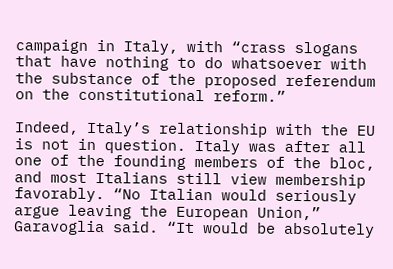campaign in Italy, with “crass slogans that have nothing to do whatsoever with the substance of the proposed referendum on the constitutional reform.”

Indeed, Italy’s relationship with the EU is not in question. Italy was after all one of the founding members of the bloc, and most Italians still view membership favorably. “No Italian would seriously argue leaving the European Union,” Garavoglia said. “It would be absolutely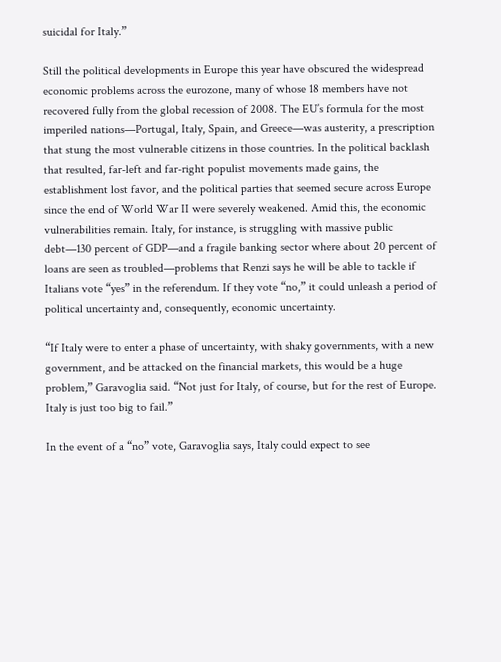suicidal for Italy.”

Still the political developments in Europe this year have obscured the widespread economic problems across the eurozone, many of whose 18 members have not recovered fully from the global recession of 2008. The EU’s formula for the most imperiled nations—Portugal, Italy, Spain, and Greece—was austerity, a prescription that stung the most vulnerable citizens in those countries. In the political backlash that resulted, far-left and far-right populist movements made gains, the establishment lost favor, and the political parties that seemed secure across Europe since the end of World War II were severely weakened. Amid this, the economic vulnerabilities remain. Italy, for instance, is struggling with massive public debt—130 percent of GDP—and a fragile banking sector where about 20 percent of loans are seen as troubled—problems that Renzi says he will be able to tackle if Italians vote “yes” in the referendum. If they vote “no,” it could unleash a period of political uncertainty and, consequently, economic uncertainty.

“If Italy were to enter a phase of uncertainty, with shaky governments, with a new government, and be attacked on the financial markets, this would be a huge problem,” Garavoglia said. “Not just for Italy, of course, but for the rest of Europe. Italy is just too big to fail.”

In the event of a “no” vote, Garavoglia says, Italy could expect to see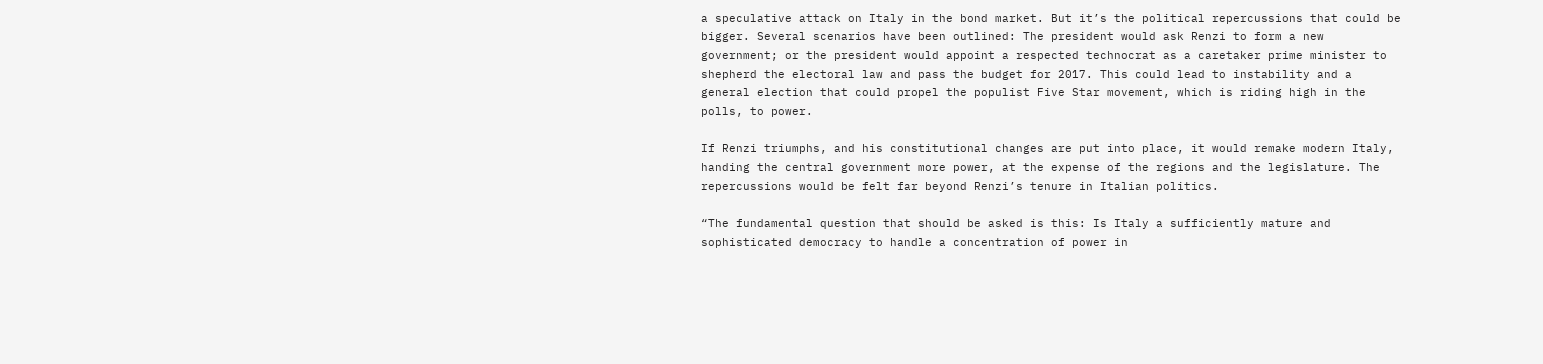a speculative attack on Italy in the bond market. But it’s the political repercussions that could be bigger. Several scenarios have been outlined: The president would ask Renzi to form a new government; or the president would appoint a respected technocrat as a caretaker prime minister to shepherd the electoral law and pass the budget for 2017. This could lead to instability and a general election that could propel the populist Five Star movement, which is riding high in the polls, to power.

If Renzi triumphs, and his constitutional changes are put into place, it would remake modern Italy, handing the central government more power, at the expense of the regions and the legislature. The repercussions would be felt far beyond Renzi’s tenure in Italian politics.

“The fundamental question that should be asked is this: Is Italy a sufficiently mature and sophisticated democracy to handle a concentration of power in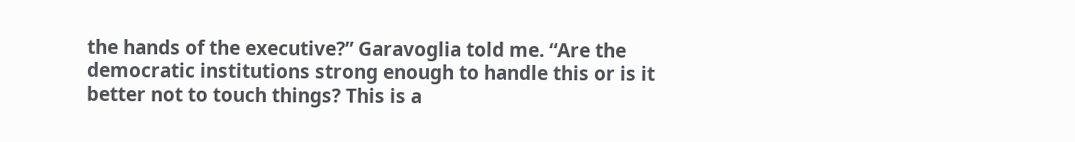the hands of the executive?” Garavoglia told me. “Are the democratic institutions strong enough to handle this or is it better not to touch things? This is a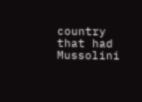country that had Mussolini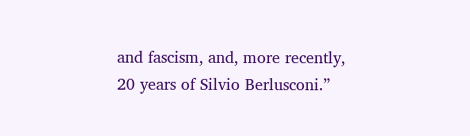and fascism, and, more recently, 20 years of Silvio Berlusconi.”